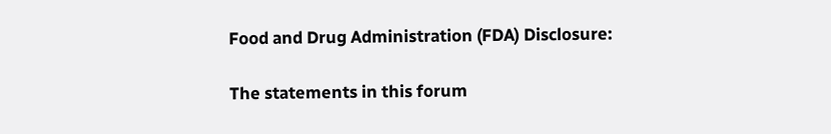Food and Drug Administration (FDA) Disclosure:

The statements in this forum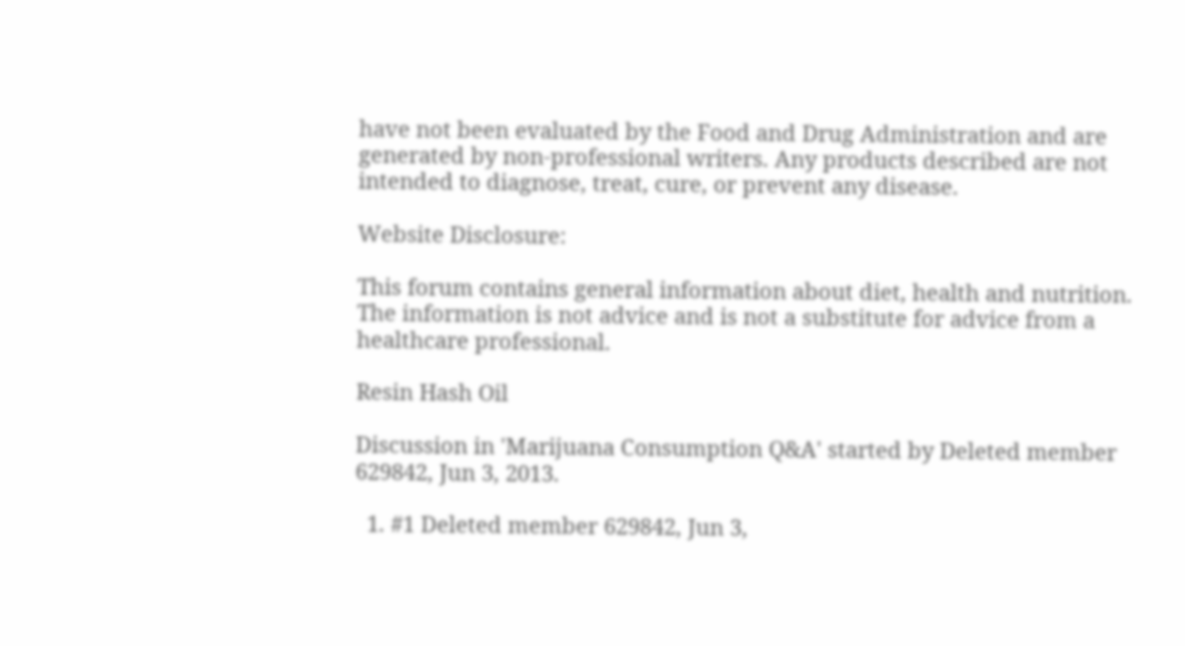have not been evaluated by the Food and Drug Administration and are generated by non-professional writers. Any products described are not intended to diagnose, treat, cure, or prevent any disease.

Website Disclosure:

This forum contains general information about diet, health and nutrition. The information is not advice and is not a substitute for advice from a healthcare professional.

Resin Hash Oil

Discussion in 'Marijuana Consumption Q&A' started by Deleted member 629842, Jun 3, 2013.

  1. #1 Deleted member 629842, Jun 3,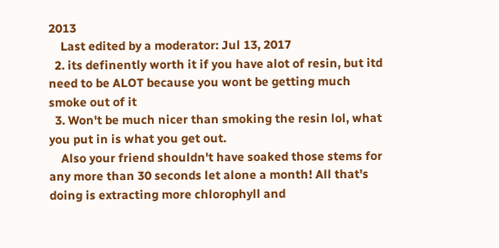2013
    Last edited by a moderator: Jul 13, 2017
  2. its definently worth it if you have alot of resin, but itd need to be ALOT because you wont be getting much smoke out of it
  3. Won't be much nicer than smoking the resin lol, what you put in is what you get out.
    Also your friend shouldn't have soaked those stems for any more than 30 seconds let alone a month! All that's doing is extracting more chlorophyll and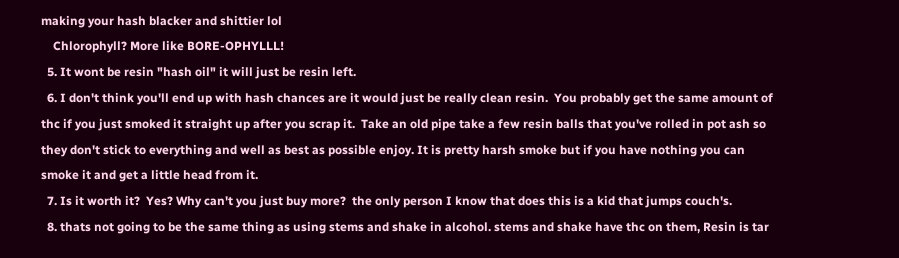making your hash blacker and shittier lol
    Chlorophyll? More like BORE-OPHYLLL!
  5. It wont be resin "hash oil" it will just be resin left.
  6. I don't think you'll end up with hash chances are it would just be really clean resin.  You probably get the same amount of thc if you just smoked it straight up after you scrap it.  Take an old pipe take a few resin balls that you've rolled in pot ash so they don't stick to everything and well as best as possible enjoy. It is pretty harsh smoke but if you have nothing you can smoke it and get a little head from it.
  7. Is it worth it?  Yes? Why can't you just buy more?  the only person I know that does this is a kid that jumps couch's.
  8. thats not going to be the same thing as using stems and shake in alcohol. stems and shake have thc on them, Resin is tar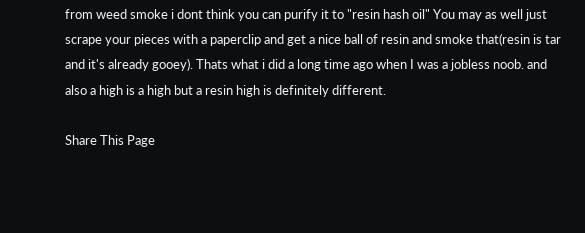from weed smoke i dont think you can purify it to "resin hash oil" You may as well just scrape your pieces with a paperclip and get a nice ball of resin and smoke that(resin is tar and it's already gooey). Thats what i did a long time ago when I was a jobless noob. and also a high is a high but a resin high is definitely different.

Share This Page